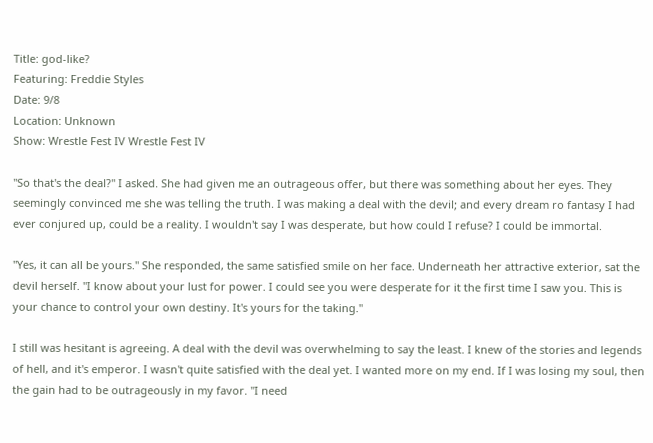Title: god-like?
Featuring: Freddie Styles
Date: 9/8
Location: Unknown
Show: Wrestle Fest IV Wrestle Fest IV

"So that's the deal?" I asked. She had given me an outrageous offer, but there was something about her eyes. They seemingly convinced me she was telling the truth. I was making a deal with the devil; and every dream ro fantasy I had ever conjured up, could be a reality. I wouldn't say I was desperate, but how could I refuse? I could be immortal.

"Yes, it can all be yours." She responded, the same satisfied smile on her face. Underneath her attractive exterior, sat the devil herself. "I know about your lust for power. I could see you were desperate for it the first time I saw you. This is your chance to control your own destiny. It's yours for the taking."

I still was hesitant is agreeing. A deal with the devil was overwhelming to say the least. I knew of the stories and legends of hell, and it's emperor. I wasn't quite satisfied with the deal yet. I wanted more on my end. If I was losing my soul, then the gain had to be outrageously in my favor. "I need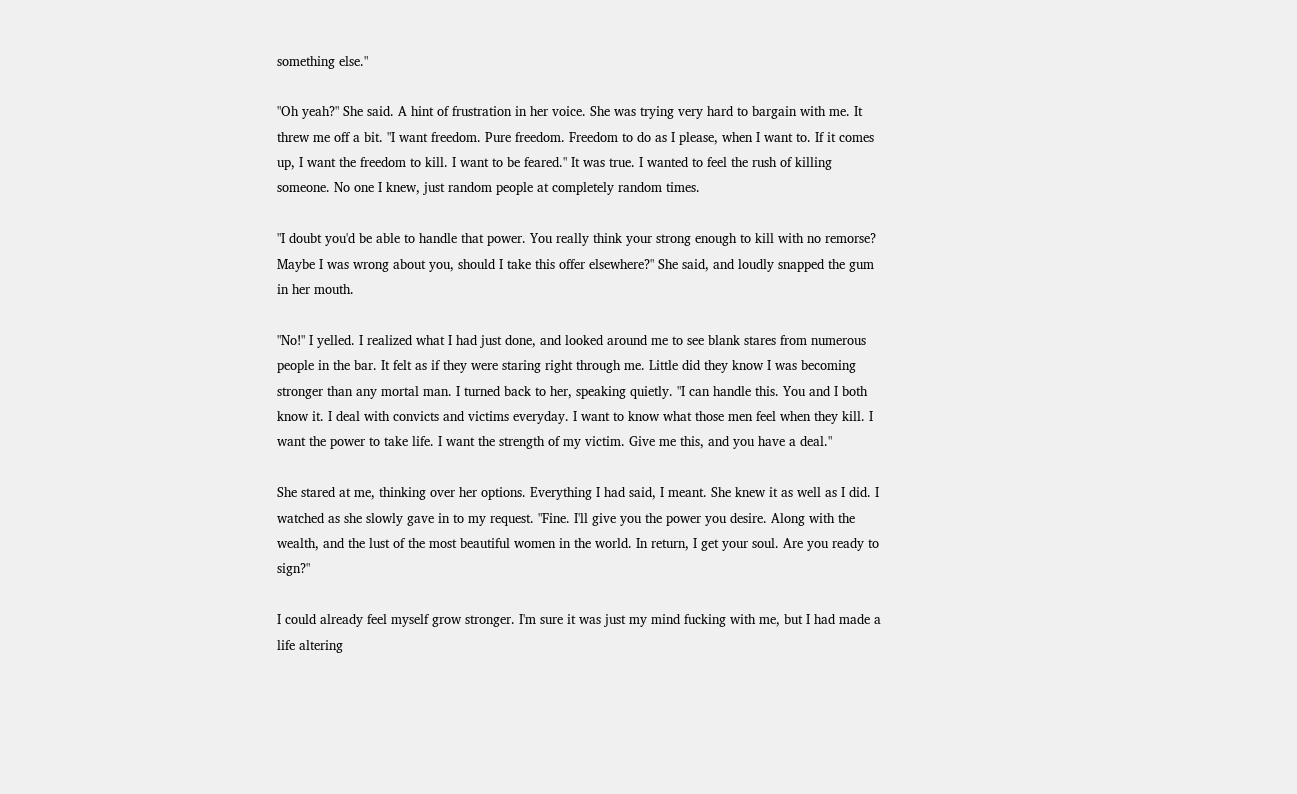something else."

"Oh yeah?" She said. A hint of frustration in her voice. She was trying very hard to bargain with me. It threw me off a bit. "I want freedom. Pure freedom. Freedom to do as I please, when I want to. If it comes up, I want the freedom to kill. I want to be feared." It was true. I wanted to feel the rush of killing someone. No one I knew, just random people at completely random times.

"I doubt you'd be able to handle that power. You really think your strong enough to kill with no remorse? Maybe I was wrong about you, should I take this offer elsewhere?" She said, and loudly snapped the gum in her mouth.

"No!" I yelled. I realized what I had just done, and looked around me to see blank stares from numerous people in the bar. It felt as if they were staring right through me. Little did they know I was becoming stronger than any mortal man. I turned back to her, speaking quietly. "I can handle this. You and I both know it. I deal with convicts and victims everyday. I want to know what those men feel when they kill. I want the power to take life. I want the strength of my victim. Give me this, and you have a deal."

She stared at me, thinking over her options. Everything I had said, I meant. She knew it as well as I did. I watched as she slowly gave in to my request. "Fine. I'll give you the power you desire. Along with the wealth, and the lust of the most beautiful women in the world. In return, I get your soul. Are you ready to sign?"

I could already feel myself grow stronger. I'm sure it was just my mind fucking with me, but I had made a life altering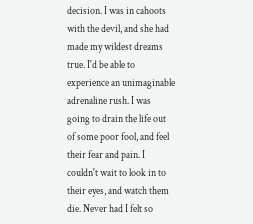decision. I was in cahoots with the devil, and she had made my wildest dreams true. I'd be able to experience an unimaginable adrenaline rush. I was going to drain the life out of some poor fool, and feel their fear and pain. I couldn't wait to look in to their eyes, and watch them die. Never had I felt so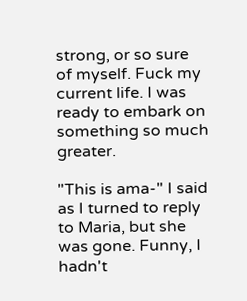strong, or so sure of myself. Fuck my current life. I was ready to embark on something so much greater.

"This is ama-" I said as I turned to reply to Maria, but she was gone. Funny, I hadn't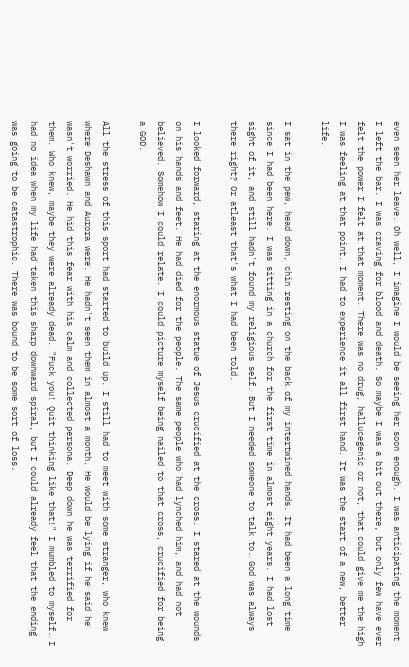even seen her leave. Oh well, I imagine I would be seeing her soon enough. I was anticipating the moment I left the bar. I was craving for blood and death. So maybe I was a bit out there, but only few have ever felt the power I felt at that moment. There was no drug, hallucegenic or not, that could give me the high I was feeling at that point. I had to experience it all first hand. It was the start of a new, better life.

I sat in the pew, head down, chin resting on the back of my intertwined hands. It had been a long time since I had been here. I was sitting in a church for the first time in almost eight years. I had lost sight of it, and still hadn't found my religious self. But I needed someone to talk to. God was always there right? Or atleast that's what I had been told.

I looked forward, staring at the enormous statue of Jesus crucified at the cross. I stared at the wounds on his hands and feet. He had died for the people. The same people who had lynched him, and had not believed. Somehow I could relate. I could picture myself being nailed to that cross, crucified for being a GOD.

All the stress of this sport had started to build up. I still had to meet with some stranger, who knew where Deshawn and Aurora were. He hadn't seen them in almost a month. He would be lying if he said he wasn't worried. He hid this fear with his calm and collected persona. Deep down he was terrified for them. Who knew, maybe they were already dead. "Fuck you! Quit thinking like that!" I mumbled to myself. I had no idea when my life had taken this sharp downward spiral, but I could already feel that the ending was going to be catastrophic. There was bound to be some sort of loss.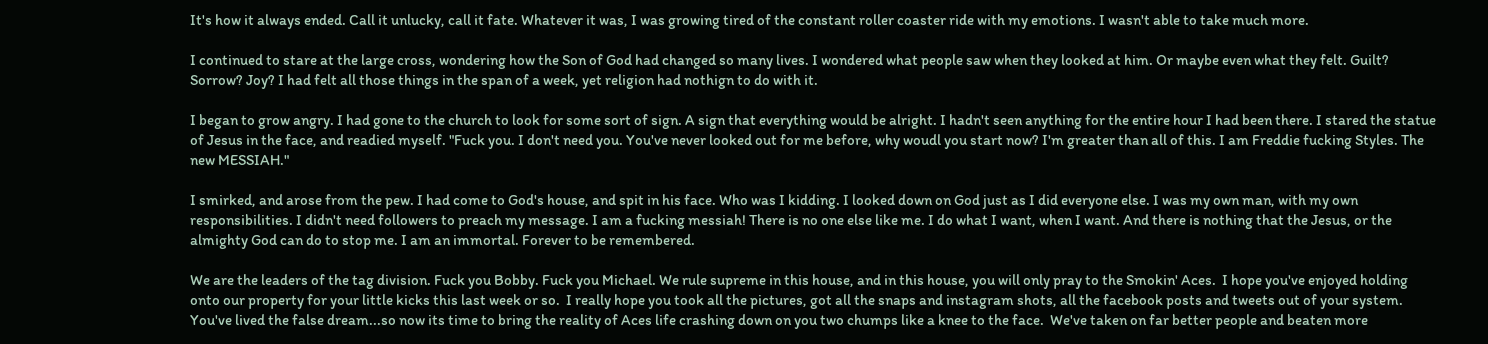It's how it always ended. Call it unlucky, call it fate. Whatever it was, I was growing tired of the constant roller coaster ride with my emotions. I wasn't able to take much more.

I continued to stare at the large cross, wondering how the Son of God had changed so many lives. I wondered what people saw when they looked at him. Or maybe even what they felt. Guilt? Sorrow? Joy? I had felt all those things in the span of a week, yet religion had nothign to do with it.

I began to grow angry. I had gone to the church to look for some sort of sign. A sign that everything would be alright. I hadn't seen anything for the entire hour I had been there. I stared the statue of Jesus in the face, and readied myself. "Fuck you. I don't need you. You've never looked out for me before, why woudl you start now? I'm greater than all of this. I am Freddie fucking Styles. The new MESSIAH."

I smirked, and arose from the pew. I had come to God's house, and spit in his face. Who was I kidding. I looked down on God just as I did everyone else. I was my own man, with my own responsibilities. I didn't need followers to preach my message. I am a fucking messiah! There is no one else like me. I do what I want, when I want. And there is nothing that the Jesus, or the almighty God can do to stop me. I am an immortal. Forever to be remembered.

We are the leaders of the tag division. Fuck you Bobby. Fuck you Michael. We rule supreme in this house, and in this house, you will only pray to the Smokin' Aces.  I hope you've enjoyed holding onto our property for your little kicks this last week or so.  I really hope you took all the pictures, got all the snaps and instagram shots, all the facebook posts and tweets out of your system.  You've lived the false dream...so now its time to bring the reality of Aces life crashing down on you two chumps like a knee to the face.  We've taken on far better people and beaten more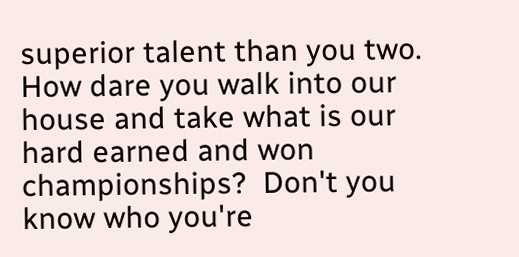superior talent than you two.  How dare you walk into our house and take what is our hard earned and won championships?  Don't you know who you're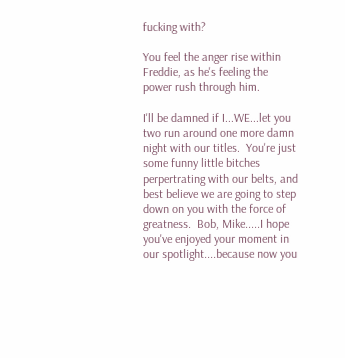fucking with?

You feel the anger rise within Freddie, as he's feeling the power rush through him.

I'll be damned if I...WE...let you two run around one more damn night with our titles.  You're just some funny little bitches perpertrating with our belts, and best believe we are going to step down on you with the force of greatness.  Bob, Mike.....I hope you've enjoyed your moment in our spotlight....because now you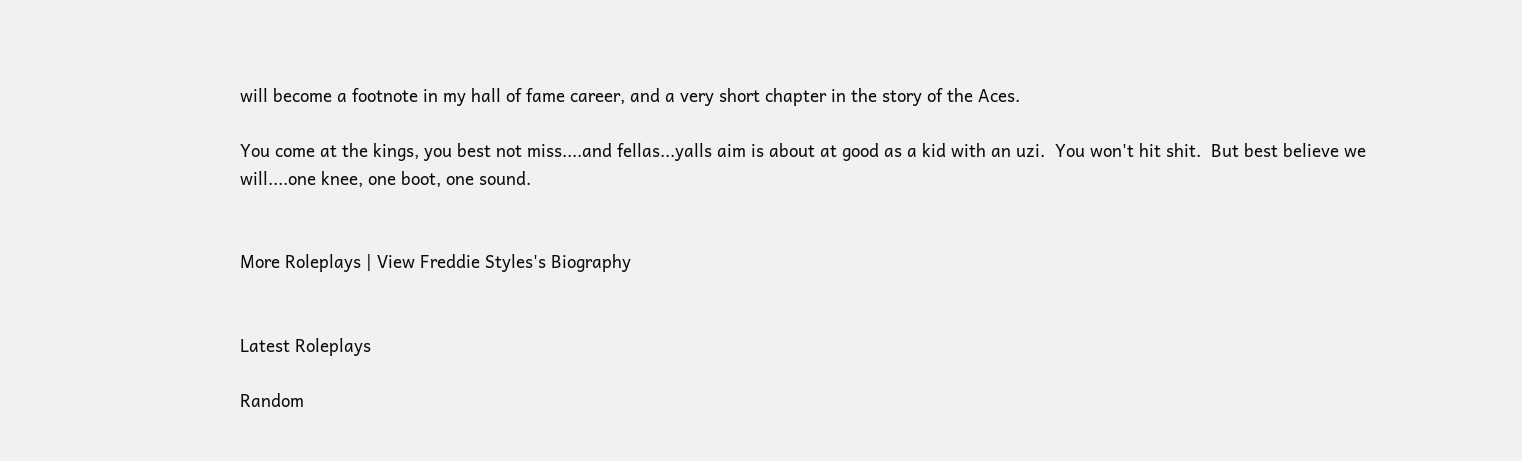will become a footnote in my hall of fame career, and a very short chapter in the story of the Aces.

You come at the kings, you best not miss....and fellas...yalls aim is about at good as a kid with an uzi.  You won't hit shit.  But best believe we will....one knee, one boot, one sound.


More Roleplays | View Freddie Styles's Biography


Latest Roleplays

Random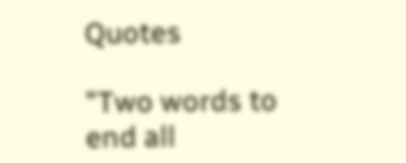Quotes

"Two words to end all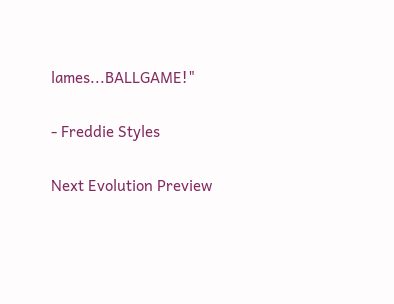lames...BALLGAME!"

- Freddie Styles

Next Evolution Preview